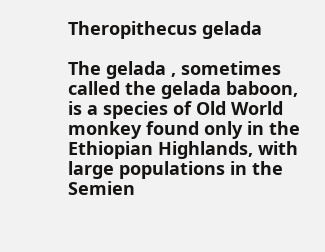Theropithecus gelada

The gelada , sometimes called the gelada baboon, is a species of Old World monkey found only in the Ethiopian Highlands, with large populations in the Semien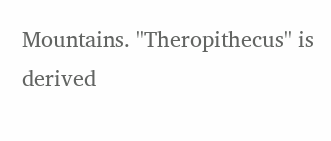Mountains. ''Theropithecus'' is derived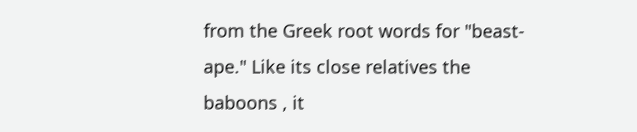from the Greek root words for "beast-ape." Like its close relatives the baboons , it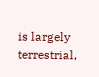is largely terrestrial,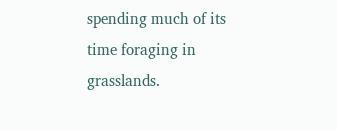spending much of its time foraging in grasslands.